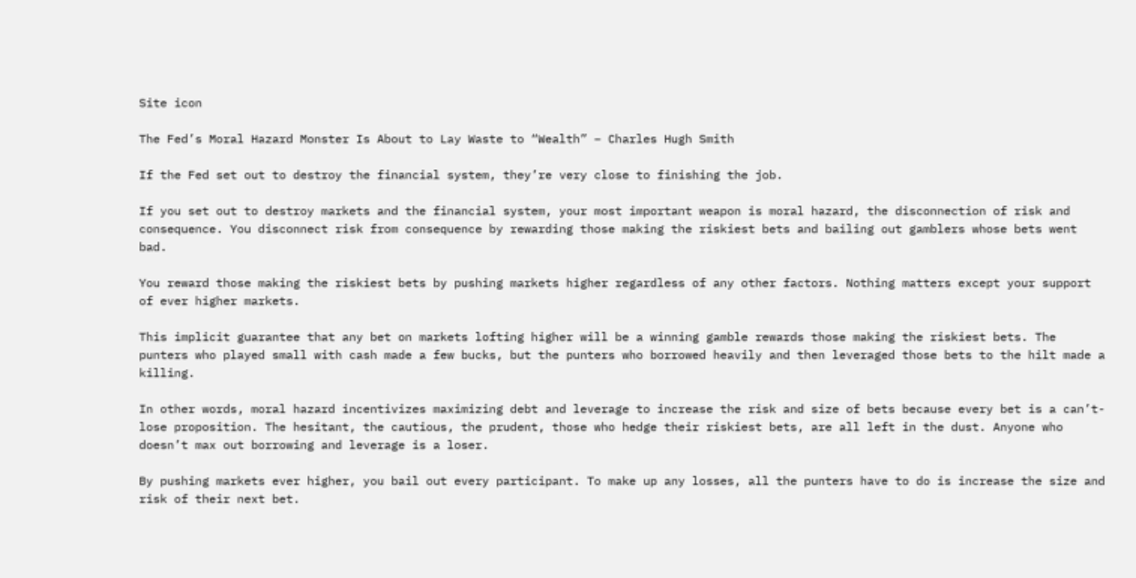Site icon

The Fed’s Moral Hazard Monster Is About to Lay Waste to “Wealth” – Charles Hugh Smith

If the Fed set out to destroy the financial system, they’re very close to finishing the job.

If you set out to destroy markets and the financial system, your most important weapon is moral hazard, the disconnection of risk and consequence. You disconnect risk from consequence by rewarding those making the riskiest bets and bailing out gamblers whose bets went bad.

You reward those making the riskiest bets by pushing markets higher regardless of any other factors. Nothing matters except your support of ever higher markets.

This implicit guarantee that any bet on markets lofting higher will be a winning gamble rewards those making the riskiest bets. The punters who played small with cash made a few bucks, but the punters who borrowed heavily and then leveraged those bets to the hilt made a killing.

In other words, moral hazard incentivizes maximizing debt and leverage to increase the risk and size of bets because every bet is a can’t-lose proposition. The hesitant, the cautious, the prudent, those who hedge their riskiest bets, are all left in the dust. Anyone who doesn’t max out borrowing and leverage is a loser.

By pushing markets ever higher, you bail out every participant. To make up any losses, all the punters have to do is increase the size and risk of their next bet.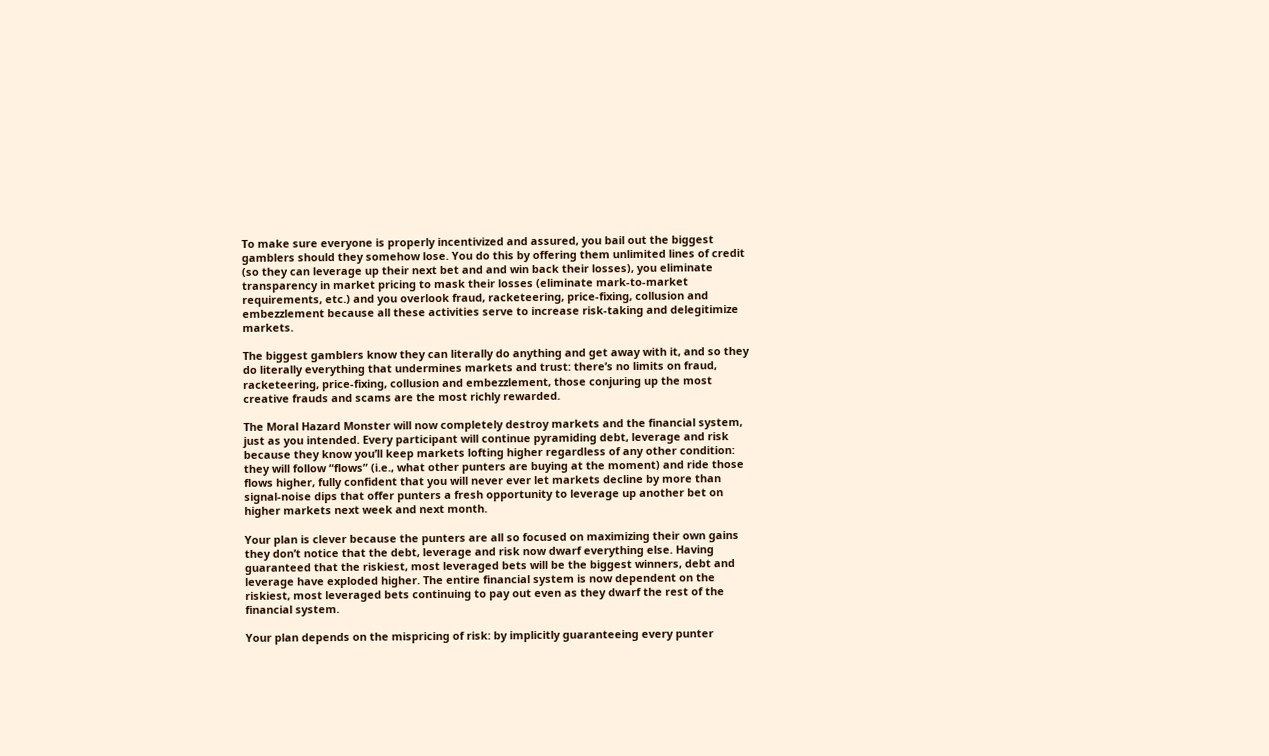To make sure everyone is properly incentivized and assured, you bail out the biggest gamblers should they somehow lose. You do this by offering them unlimited lines of credit (so they can leverage up their next bet and and win back their losses), you eliminate transparency in market pricing to mask their losses (eliminate mark-to-market requirements, etc.) and you overlook fraud, racketeering, price-fixing, collusion and embezzlement because all these activities serve to increase risk-taking and delegitimize markets.

The biggest gamblers know they can literally do anything and get away with it, and so they do literally everything that undermines markets and trust: there’s no limits on fraud, racketeering, price-fixing, collusion and embezzlement, those conjuring up the most creative frauds and scams are the most richly rewarded.

The Moral Hazard Monster will now completely destroy markets and the financial system, just as you intended. Every participant will continue pyramiding debt, leverage and risk because they know you’ll keep markets lofting higher regardless of any other condition: they will follow “flows” (i.e., what other punters are buying at the moment) and ride those flows higher, fully confident that you will never ever let markets decline by more than signal-noise dips that offer punters a fresh opportunity to leverage up another bet on higher markets next week and next month.

Your plan is clever because the punters are all so focused on maximizing their own gains they don’t notice that the debt, leverage and risk now dwarf everything else. Having guaranteed that the riskiest, most leveraged bets will be the biggest winners, debt and leverage have exploded higher. The entire financial system is now dependent on the riskiest, most leveraged bets continuing to pay out even as they dwarf the rest of the financial system.

Your plan depends on the mispricing of risk: by implicitly guaranteeing every punter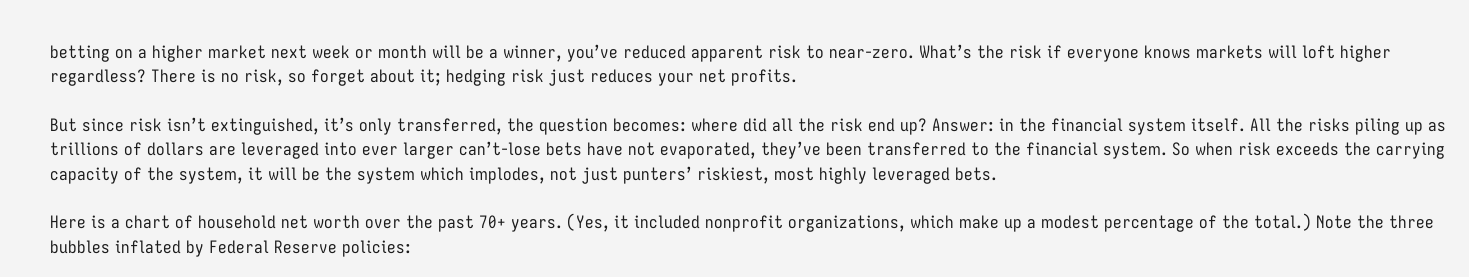betting on a higher market next week or month will be a winner, you’ve reduced apparent risk to near-zero. What’s the risk if everyone knows markets will loft higher regardless? There is no risk, so forget about it; hedging risk just reduces your net profits.

But since risk isn’t extinguished, it’s only transferred, the question becomes: where did all the risk end up? Answer: in the financial system itself. All the risks piling up as trillions of dollars are leveraged into ever larger can’t-lose bets have not evaporated, they’ve been transferred to the financial system. So when risk exceeds the carrying capacity of the system, it will be the system which implodes, not just punters’ riskiest, most highly leveraged bets.

Here is a chart of household net worth over the past 70+ years. (Yes, it included nonprofit organizations, which make up a modest percentage of the total.) Note the three bubbles inflated by Federal Reserve policies: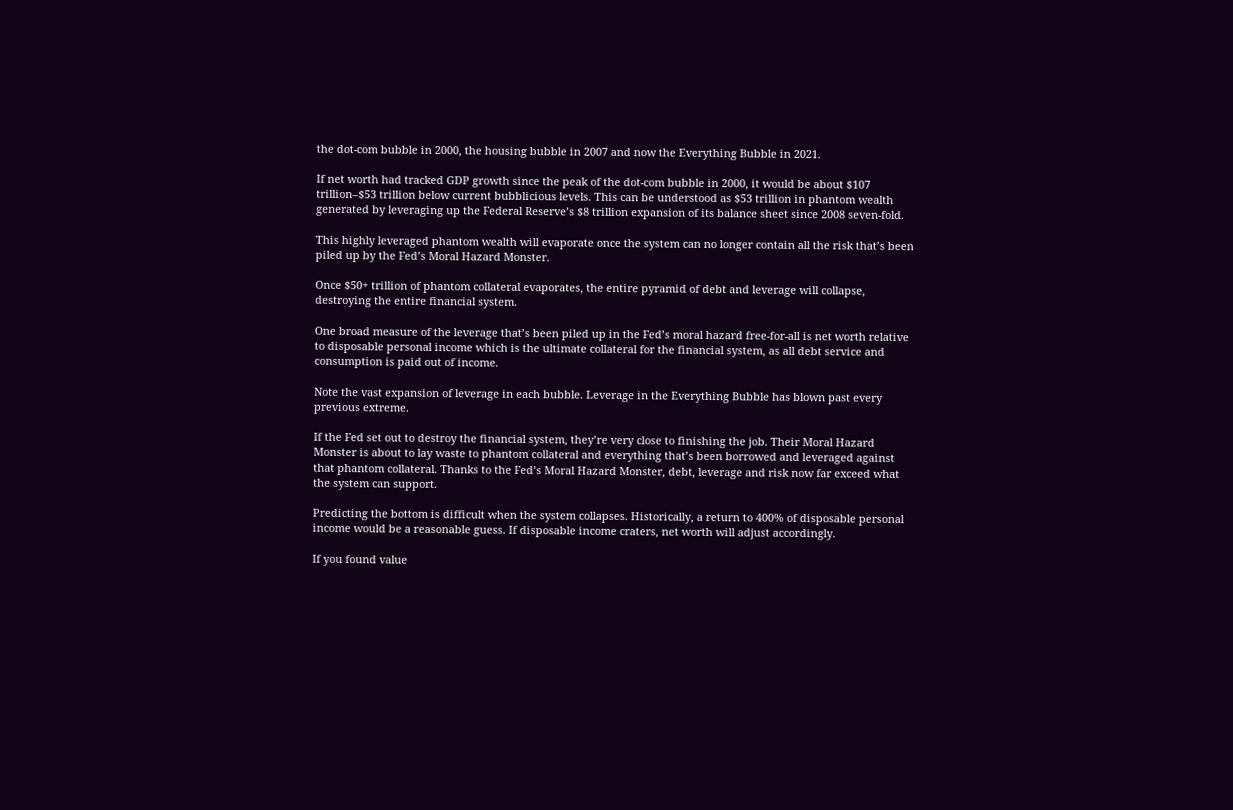the dot-com bubble in 2000, the housing bubble in 2007 and now the Everything Bubble in 2021.

If net worth had tracked GDP growth since the peak of the dot-com bubble in 2000, it would be about $107 trillion–$53 trillion below current bubblicious levels. This can be understood as $53 trillion in phantom wealth generated by leveraging up the Federal Reserve’s $8 trillion expansion of its balance sheet since 2008 seven-fold.

This highly leveraged phantom wealth will evaporate once the system can no longer contain all the risk that’s been piled up by the Fed’s Moral Hazard Monster.

Once $50+ trillion of phantom collateral evaporates, the entire pyramid of debt and leverage will collapse, destroying the entire financial system.

One broad measure of the leverage that’s been piled up in the Fed’s moral hazard free-for-all is net worth relative to disposable personal income which is the ultimate collateral for the financial system, as all debt service and consumption is paid out of income.

Note the vast expansion of leverage in each bubble. Leverage in the Everything Bubble has blown past every previous extreme.

If the Fed set out to destroy the financial system, they’re very close to finishing the job. Their Moral Hazard Monster is about to lay waste to phantom collateral and everything that’s been borrowed and leveraged against that phantom collateral. Thanks to the Fed’s Moral Hazard Monster, debt, leverage and risk now far exceed what the system can support.

Predicting the bottom is difficult when the system collapses. Historically, a return to 400% of disposable personal income would be a reasonable guess. If disposable income craters, net worth will adjust accordingly.

If you found value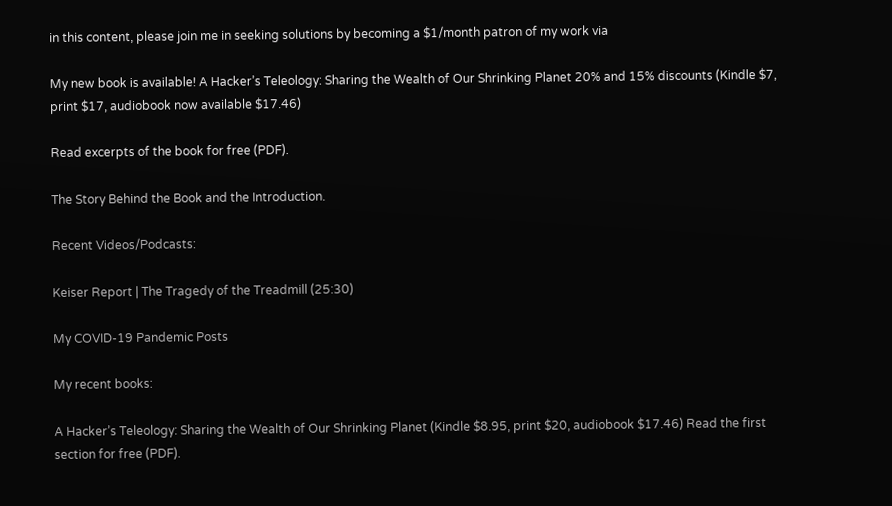in this content, please join me in seeking solutions by becoming a $1/month patron of my work via

My new book is available! A Hacker’s Teleology: Sharing the Wealth of Our Shrinking Planet 20% and 15% discounts (Kindle $7, print $17, audiobook now available $17.46)

Read excerpts of the book for free (PDF).

The Story Behind the Book and the Introduction.

Recent Videos/Podcasts:

Keiser Report | The Tragedy of the Treadmill (25:30)

My COVID-19 Pandemic Posts

My recent books:

A Hacker’s Teleology: Sharing the Wealth of Our Shrinking Planet (Kindle $8.95, print $20, audiobook $17.46) Read the first section for free (PDF).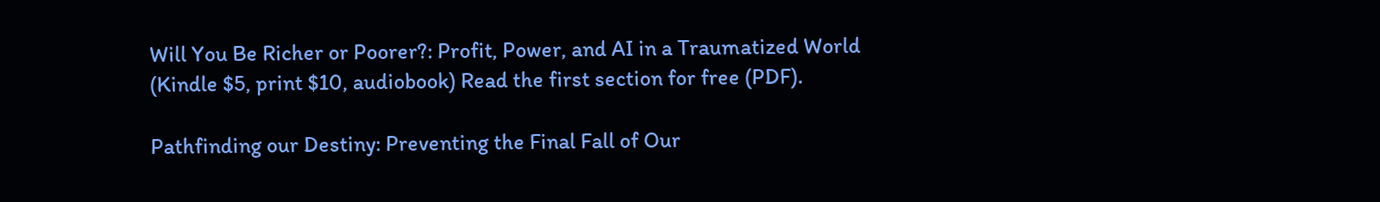Will You Be Richer or Poorer?: Profit, Power, and AI in a Traumatized World
(Kindle $5, print $10, audiobook) Read the first section for free (PDF).

Pathfinding our Destiny: Preventing the Final Fall of Our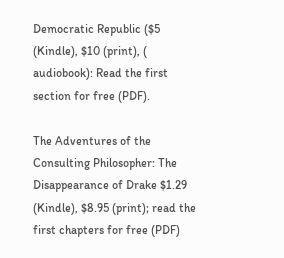Democratic Republic ($5 (Kindle), $10 (print), ( audiobook): Read the first section for free (PDF).

The Adventures of the Consulting Philosopher: The Disappearance of Drake $1.29 (Kindle), $8.95 (print); read the first chapters for free (PDF)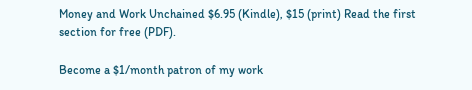Money and Work Unchained $6.95 (Kindle), $15 (print) Read the first section for free (PDF).

Become a $1/month patron of my work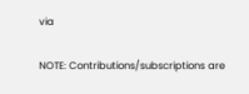via

NOTE: Contributions/subscriptions are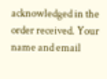acknowledged in the order received. Your name and email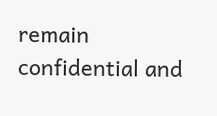remain confidential and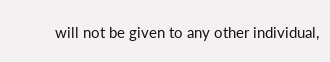will not be given to any other individual,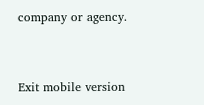company or agency.


Exit mobile version